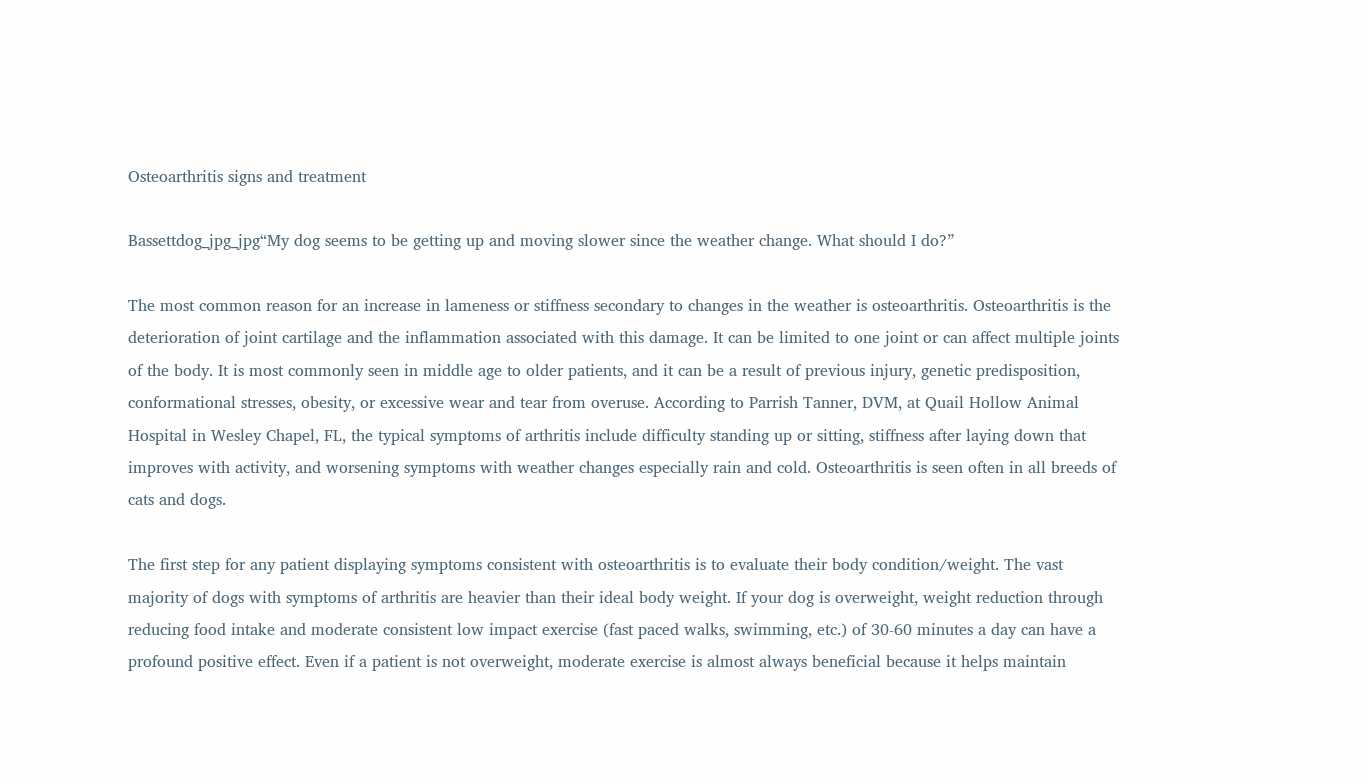Osteoarthritis signs and treatment

Bassettdog_jpg_jpg“My dog seems to be getting up and moving slower since the weather change. What should I do?”

The most common reason for an increase in lameness or stiffness secondary to changes in the weather is osteoarthritis. Osteoarthritis is the deterioration of joint cartilage and the inflammation associated with this damage. It can be limited to one joint or can affect multiple joints of the body. It is most commonly seen in middle age to older patients, and it can be a result of previous injury, genetic predisposition, conformational stresses, obesity, or excessive wear and tear from overuse. According to Parrish Tanner, DVM, at Quail Hollow Animal Hospital in Wesley Chapel, FL, the typical symptoms of arthritis include difficulty standing up or sitting, stiffness after laying down that improves with activity, and worsening symptoms with weather changes especially rain and cold. Osteoarthritis is seen often in all breeds of cats and dogs.

The first step for any patient displaying symptoms consistent with osteoarthritis is to evaluate their body condition/weight. The vast majority of dogs with symptoms of arthritis are heavier than their ideal body weight. If your dog is overweight, weight reduction through reducing food intake and moderate consistent low impact exercise (fast paced walks, swimming, etc.) of 30-60 minutes a day can have a profound positive effect. Even if a patient is not overweight, moderate exercise is almost always beneficial because it helps maintain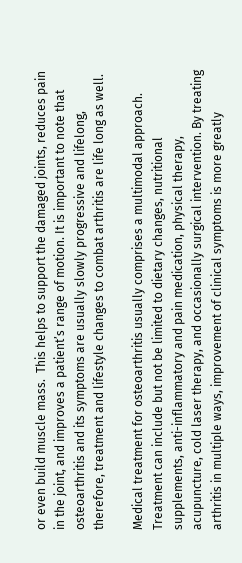or even build muscle mass.  This helps to support the damaged joints, reduces pain in the joint, and improves a patient’s range of motion. It is important to note that osteoarthritis and its symptoms are usually slowly progressive and lifelong, therefore, treatment and lifestyle changes to combat arthritis are life long as well.

Medical treatment for osteoarthritis usually comprises a multimodal approach. Treatment can include but not be limited to dietary changes, nutritional supplements, anti-inflammatory and pain medication, physical therapy, acupuncture, cold laser therapy, and occasionally surgical intervention. By treating arthritis in multiple ways, improvement of clinical symptoms is more greatly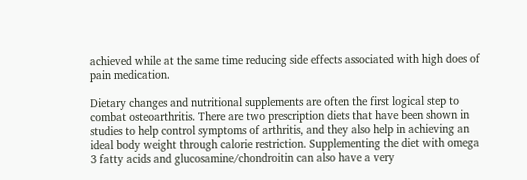achieved while at the same time reducing side effects associated with high does of pain medication.

Dietary changes and nutritional supplements are often the first logical step to combat osteoarthritis. There are two prescription diets that have been shown in studies to help control symptoms of arthritis, and they also help in achieving an ideal body weight through calorie restriction. Supplementing the diet with omega 3 fatty acids and glucosamine/chondroitin can also have a very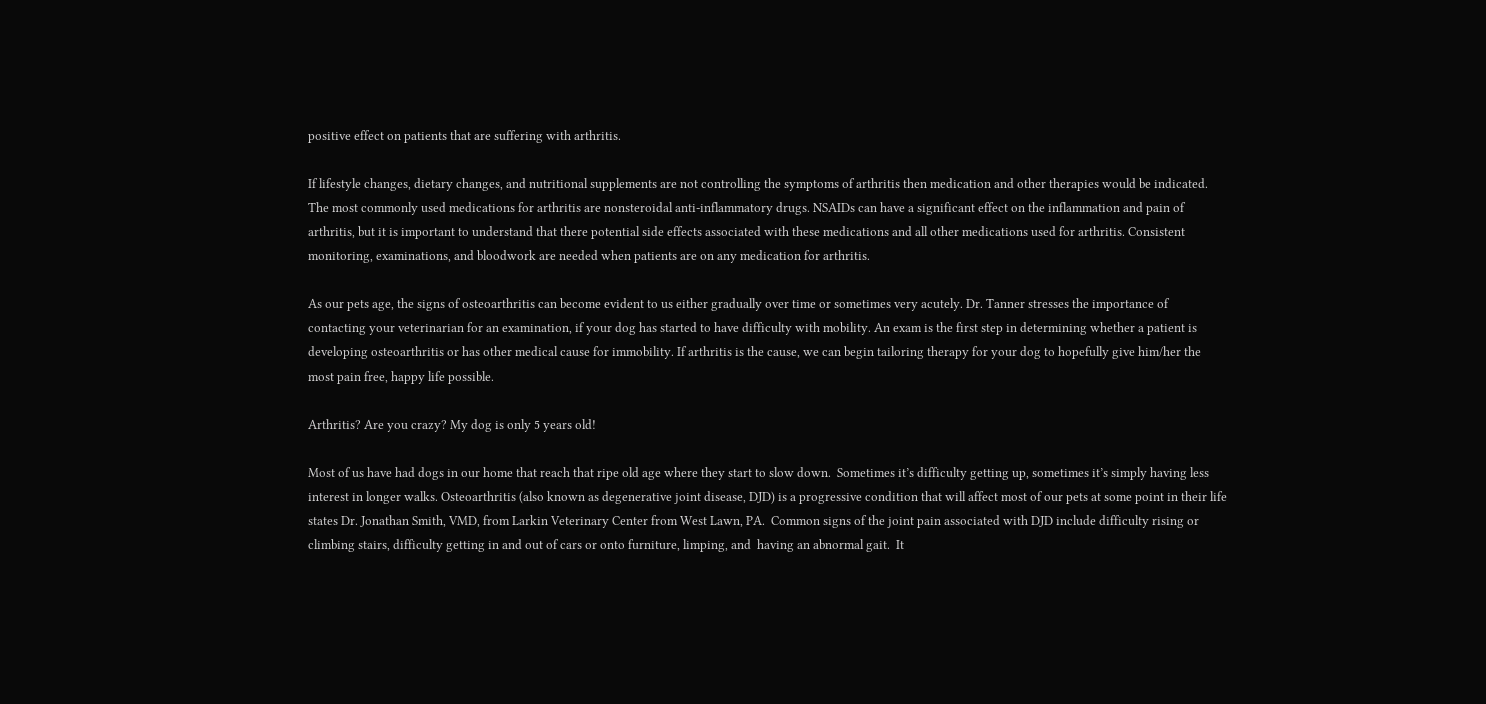positive effect on patients that are suffering with arthritis.

If lifestyle changes, dietary changes, and nutritional supplements are not controlling the symptoms of arthritis then medication and other therapies would be indicated. The most commonly used medications for arthritis are nonsteroidal anti-inflammatory drugs. NSAIDs can have a significant effect on the inflammation and pain of arthritis, but it is important to understand that there potential side effects associated with these medications and all other medications used for arthritis. Consistent monitoring, examinations, and bloodwork are needed when patients are on any medication for arthritis.

As our pets age, the signs of osteoarthritis can become evident to us either gradually over time or sometimes very acutely. Dr. Tanner stresses the importance of contacting your veterinarian for an examination, if your dog has started to have difficulty with mobility. An exam is the first step in determining whether a patient is developing osteoarthritis or has other medical cause for immobility. If arthritis is the cause, we can begin tailoring therapy for your dog to hopefully give him/her the most pain free, happy life possible.

Arthritis? Are you crazy? My dog is only 5 years old!

Most of us have had dogs in our home that reach that ripe old age where they start to slow down.  Sometimes it’s difficulty getting up, sometimes it’s simply having less interest in longer walks. Osteoarthritis (also known as degenerative joint disease, DJD) is a progressive condition that will affect most of our pets at some point in their life states Dr. Jonathan Smith, VMD, from Larkin Veterinary Center from West Lawn, PA.  Common signs of the joint pain associated with DJD include difficulty rising or climbing stairs, difficulty getting in and out of cars or onto furniture, limping, and  having an abnormal gait.  It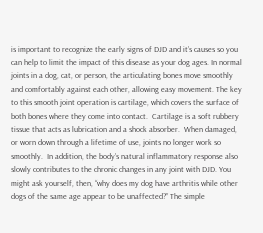is important to recognize the early signs of DJD and it’s causes so you can help to limit the impact of this disease as your dog ages. In normal joints in a dog, cat, or person, the articulating bones move smoothly and comfortably against each other, allowing easy movement. The key to this smooth joint operation is cartilage, which covers the surface of both bones where they come into contact.  Cartilage is a soft rubbery tissue that acts as lubrication and a shock absorber.  When damaged, or worn down through a lifetime of use, joints no longer work so smoothly.  In addition, the body’s natural inflammatory response also slowly contributes to the chronic changes in any joint with DJD. You might ask yourself, then, “why does my dog have arthritis while other dogs of the same age appear to be unaffected?” The simple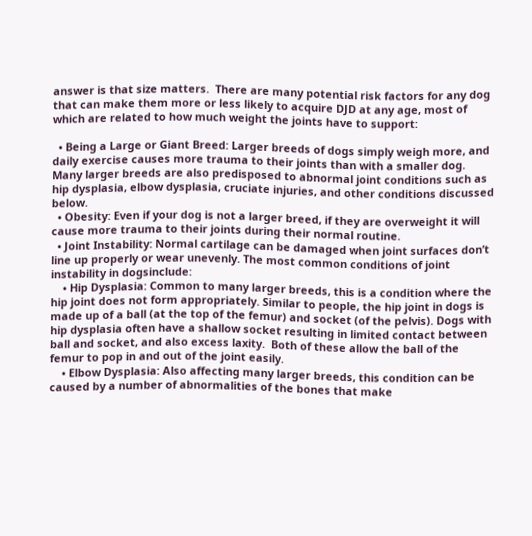answer is that size matters.  There are many potential risk factors for any dog that can make them more or less likely to acquire DJD at any age, most of which are related to how much weight the joints have to support:

  • Being a Large or Giant Breed: Larger breeds of dogs simply weigh more, and daily exercise causes more trauma to their joints than with a smaller dog. Many larger breeds are also predisposed to abnormal joint conditions such as hip dysplasia, elbow dysplasia, cruciate injuries, and other conditions discussed below.
  • Obesity: Even if your dog is not a larger breed, if they are overweight it will cause more trauma to their joints during their normal routine.
  • Joint Instability: Normal cartilage can be damaged when joint surfaces don’t line up properly or wear unevenly. The most common conditions of joint instability in dogsinclude:
    • Hip Dysplasia: Common to many larger breeds, this is a condition where the hip joint does not form appropriately. Similar to people, the hip joint in dogs is made up of a ball (at the top of the femur) and socket (of the pelvis). Dogs with hip dysplasia often have a shallow socket resulting in limited contact between ball and socket, and also excess laxity.  Both of these allow the ball of the femur to pop in and out of the joint easily.
    • Elbow Dysplasia: Also affecting many larger breeds, this condition can be caused by a number of abnormalities of the bones that make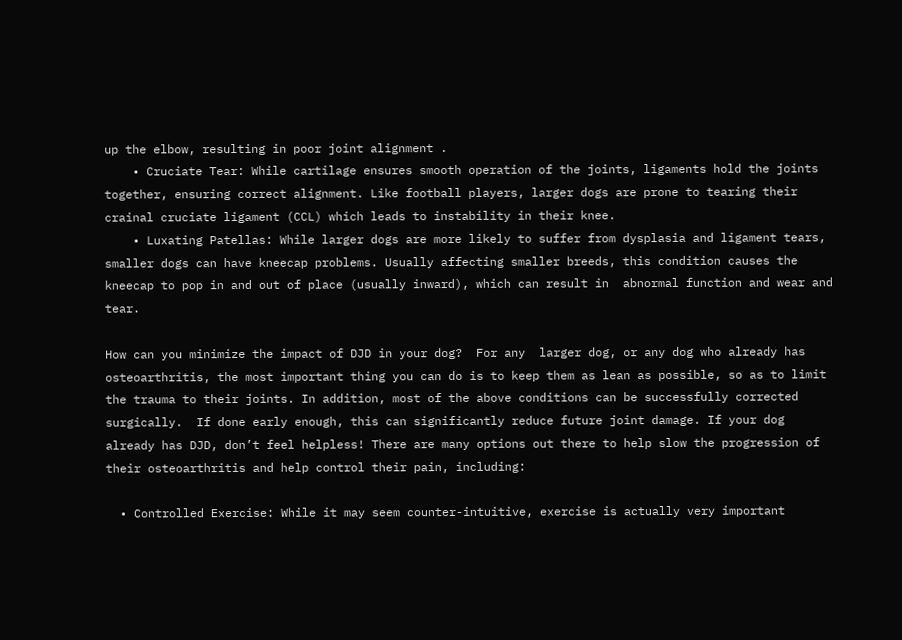up the elbow, resulting in poor joint alignment .
    • Cruciate Tear: While cartilage ensures smooth operation of the joints, ligaments hold the joints together, ensuring correct alignment. Like football players, larger dogs are prone to tearing their crainal cruciate ligament (CCL) which leads to instability in their knee.
    • Luxating Patellas: While larger dogs are more likely to suffer from dysplasia and ligament tears, smaller dogs can have kneecap problems. Usually affecting smaller breeds, this condition causes the kneecap to pop in and out of place (usually inward), which can result in  abnormal function and wear and tear.

How can you minimize the impact of DJD in your dog?  For any  larger dog, or any dog who already has osteoarthritis, the most important thing you can do is to keep them as lean as possible, so as to limit the trauma to their joints. In addition, most of the above conditions can be successfully corrected surgically.  If done early enough, this can significantly reduce future joint damage. If your dog already has DJD, don’t feel helpless! There are many options out there to help slow the progression of their osteoarthritis and help control their pain, including:

  • Controlled Exercise: While it may seem counter-intuitive, exercise is actually very important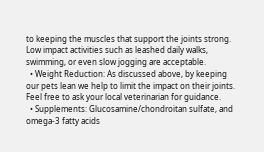to keeping the muscles that support the joints strong. Low impact activities such as leashed daily walks, swimming, or even slow jogging are acceptable.
  • Weight Reduction: As discussed above, by keeping our pets lean we help to limit the impact on their joints. Feel free to ask your local veterinarian for guidance.
  • Supplements: Glucosamine/chondroitan sulfate, and omega-3 fatty acids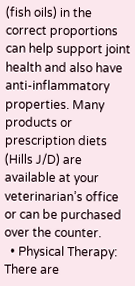(fish oils) in the correct proportions can help support joint health and also have anti-inflammatory properties. Many products or prescription diets (Hills J/D) are available at your veterinarian’s office or can be purchased over the counter.
  • Physical Therapy: There are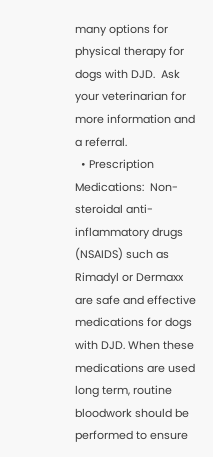many options for physical therapy for dogs with DJD.  Ask your veterinarian for more information and a referral.
  • Prescription Medications:  Non-steroidal anti-inflammatory drugs (NSAIDS) such as Rimadyl or Dermaxx are safe and effective medications for dogs with DJD. When these medications are used long term, routine bloodwork should be performed to ensure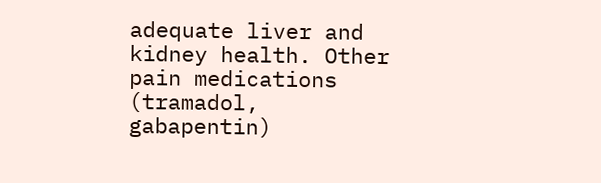adequate liver and kidney health. Other pain medications (tramadol, gabapentin)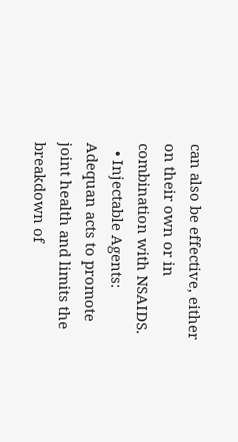can also be effective, either on their own or in combination with NSAIDS.
  • Injectable Agents: Adequan acts to promote joint health and limits the breakdown of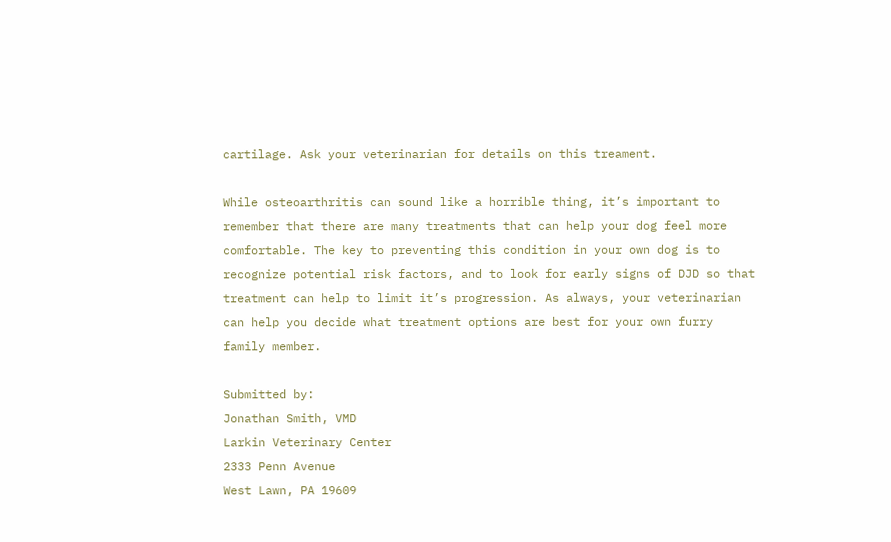cartilage. Ask your veterinarian for details on this treament.

While osteoarthritis can sound like a horrible thing, it’s important to remember that there are many treatments that can help your dog feel more comfortable. The key to preventing this condition in your own dog is to recognize potential risk factors, and to look for early signs of DJD so that treatment can help to limit it’s progression. As always, your veterinarian can help you decide what treatment options are best for your own furry family member.

Submitted by:
Jonathan Smith, VMD
Larkin Veterinary Center
2333 Penn Avenue
West Lawn, PA 19609